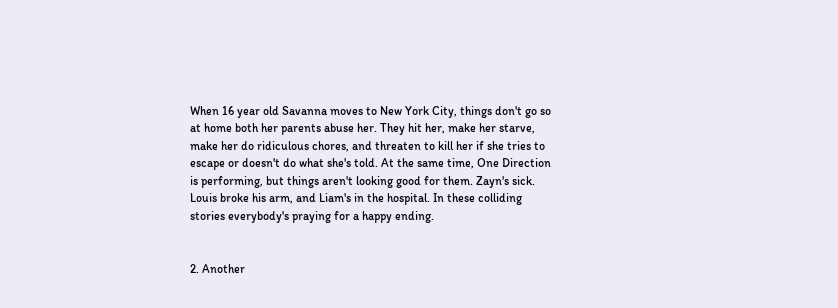When 16 year old Savanna moves to New York City, things don't go so at home both her parents abuse her. They hit her, make her starve, make her do ridiculous chores, and threaten to kill her if she tries to escape or doesn't do what she's told. At the same time, One Direction is performing, but things aren't looking good for them. Zayn's sick. Louis broke his arm, and Liam's in the hospital. In these colliding stories everybody's praying for a happy ending.


2. Another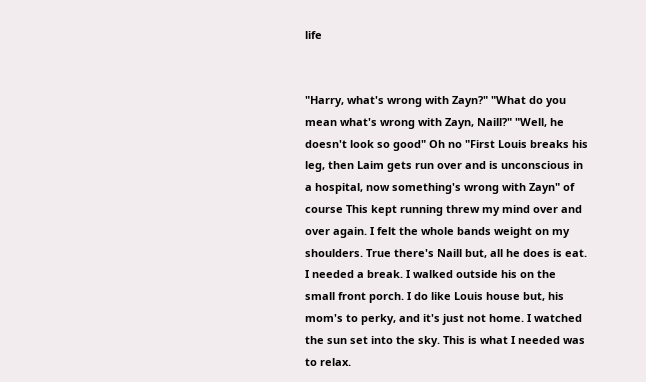life


"Harry, what's wrong with Zayn?" "What do you mean what's wrong with Zayn, Naill?" "Well, he doesn't look so good" Oh no "First Louis breaks his leg, then Laim gets run over and is unconscious in a hospital, now something's wrong with Zayn" of course This kept running threw my mind over and over again. I felt the whole bands weight on my shoulders. True there's Naill but, all he does is eat. I needed a break. I walked outside his on the small front porch. I do like Louis house but, his mom's to perky, and it's just not home. I watched the sun set into the sky. This is what I needed was to relax.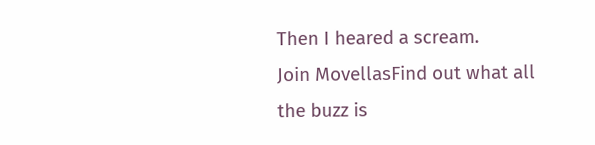Then I heared a scream.
Join MovellasFind out what all the buzz is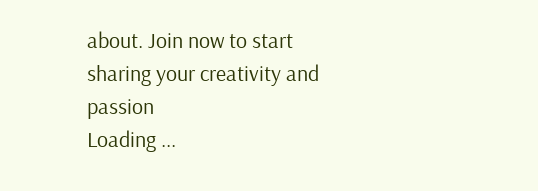about. Join now to start sharing your creativity and passion
Loading ...